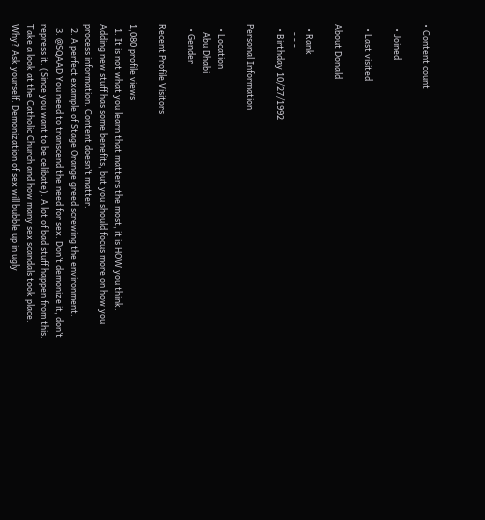• Content count

  • Joined

  • Last visited

About Donald

  • Rank
    - - -
  • Birthday 10/27/1992

Personal Information

  • Location
    Abu Dhabi
  • Gender

Recent Profile Visitors

1,080 profile views
  1. It is not what you learn that matters the most, it is HOW you think. Adding new stuff has some benefits, but you should focus more on how you process information. Content doesn’t matter.
  2. A perfect example of Stage Orange greed screwing the environment.
  3. @SQAAD You need to transcend the need for sex. Don’t demonize it, don’t repress it. (Since you want to be celibate). A lot of bad stuff happen from this. Take a look at the Catholic Church and how many sex scandals took place. Why? Ask yourself. Demonization of sex will bubble up in ugly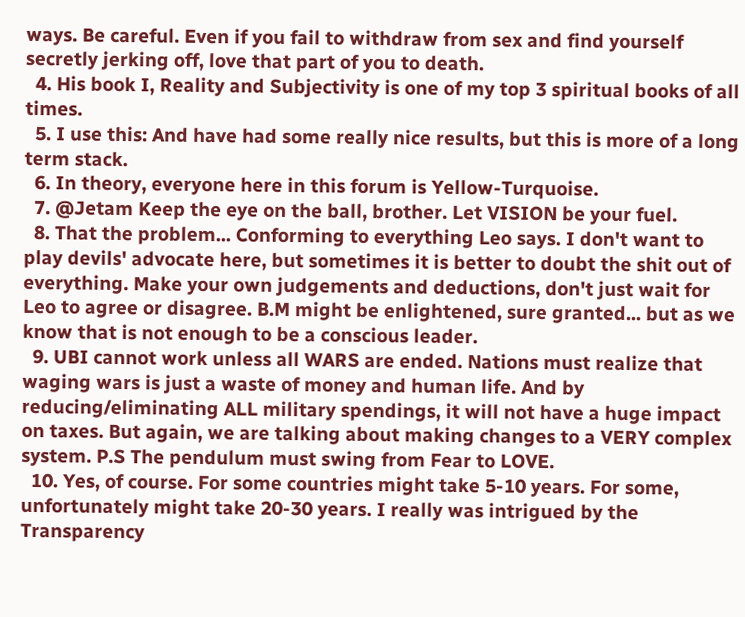ways. Be careful. Even if you fail to withdraw from sex and find yourself secretly jerking off, love that part of you to death.
  4. His book I, Reality and Subjectivity is one of my top 3 spiritual books of all times.
  5. I use this: And have had some really nice results, but this is more of a long term stack.
  6. In theory, everyone here in this forum is Yellow-Turquoise.
  7. @Jetam Keep the eye on the ball, brother. Let VISION be your fuel.
  8. That the problem... Conforming to everything Leo says. I don't want to play devils' advocate here, but sometimes it is better to doubt the shit out of everything. Make your own judgements and deductions, don't just wait for Leo to agree or disagree. B.M might be enlightened, sure granted... but as we know that is not enough to be a conscious leader.
  9. UBI cannot work unless all WARS are ended. Nations must realize that waging wars is just a waste of money and human life. And by reducing/eliminating ALL military spendings, it will not have a huge impact on taxes. But again, we are talking about making changes to a VERY complex system. P.S The pendulum must swing from Fear to LOVE.
  10. Yes, of course. For some countries might take 5-10 years. For some, unfortunately might take 20-30 years. I really was intrigued by the Transparency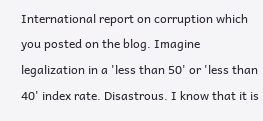International report on corruption which you posted on the blog. Imagine legalization in a 'less than 50' or 'less than 40' index rate. Disastrous. I know that it is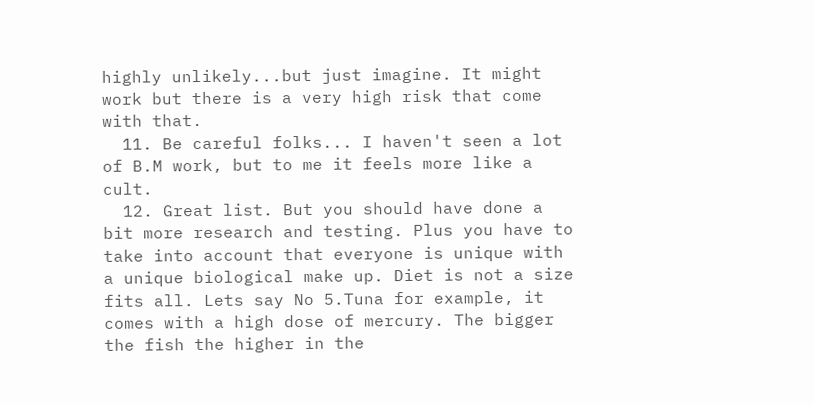highly unlikely...but just imagine. It might work but there is a very high risk that come with that.
  11. Be careful folks... I haven't seen a lot of B.M work, but to me it feels more like a cult.
  12. Great list. But you should have done a bit more research and testing. Plus you have to take into account that everyone is unique with a unique biological make up. Diet is not a size fits all. Lets say No 5.Tuna for example, it comes with a high dose of mercury. The bigger the fish the higher in the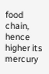food chain, hence higher its mercury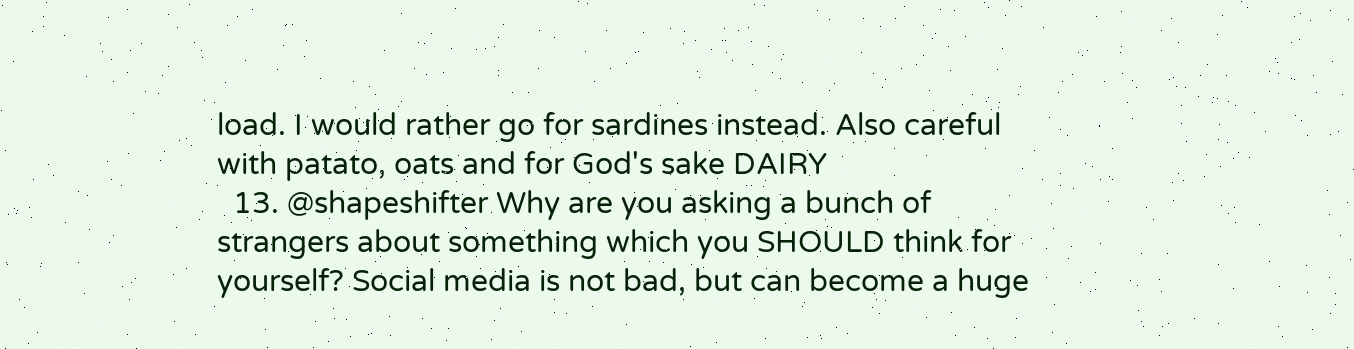load. I would rather go for sardines instead. Also careful with patato, oats and for God's sake DAIRY
  13. @shapeshifter Why are you asking a bunch of strangers about something which you SHOULD think for yourself? Social media is not bad, but can become a huge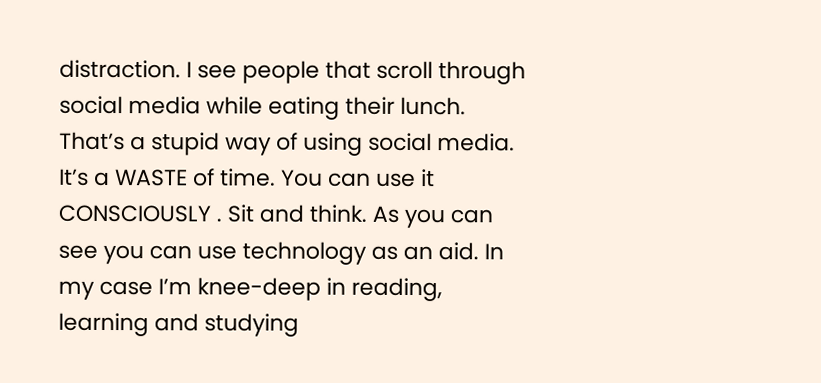distraction. I see people that scroll through social media while eating their lunch. That’s a stupid way of using social media. It’s a WASTE of time. You can use it CONSCIOUSLY . Sit and think. As you can see you can use technology as an aid. In my case I’m knee-deep in reading, learning and studying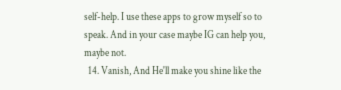self-help. I use these apps to grow myself so to speak. And in your case maybe IG can help you, maybe not.
  14. Vanish, And He'll make you shine like the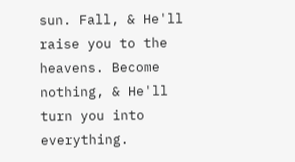sun. Fall, & He'll raise you to the heavens. Become nothing, & He'll turn you into everything.